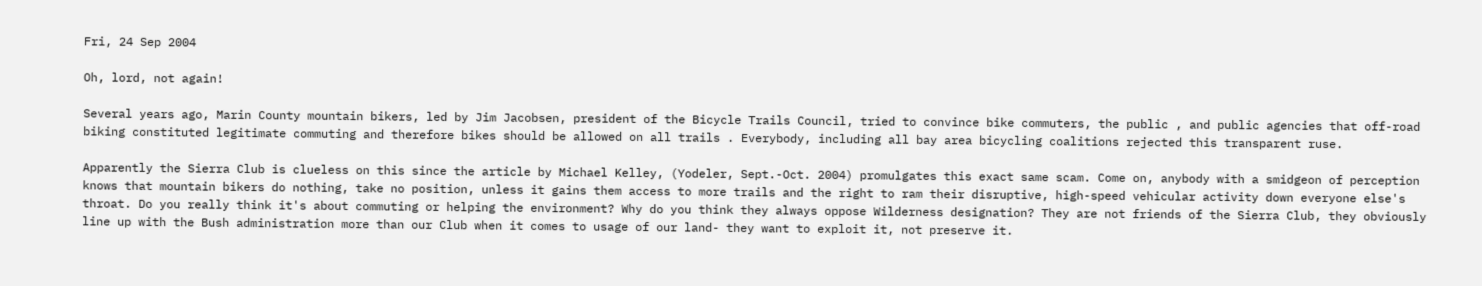Fri, 24 Sep 2004

Oh, lord, not again!

Several years ago, Marin County mountain bikers, led by Jim Jacobsen, president of the Bicycle Trails Council, tried to convince bike commuters, the public , and public agencies that off-road biking constituted legitimate commuting and therefore bikes should be allowed on all trails . Everybody, including all bay area bicycling coalitions rejected this transparent ruse.

Apparently the Sierra Club is clueless on this since the article by Michael Kelley, (Yodeler, Sept.-Oct. 2004) promulgates this exact same scam. Come on, anybody with a smidgeon of perception knows that mountain bikers do nothing, take no position, unless it gains them access to more trails and the right to ram their disruptive, high-speed vehicular activity down everyone else's throat. Do you really think it's about commuting or helping the environment? Why do you think they always oppose Wilderness designation? They are not friends of the Sierra Club, they obviously line up with the Bush administration more than our Club when it comes to usage of our land- they want to exploit it, not preserve it.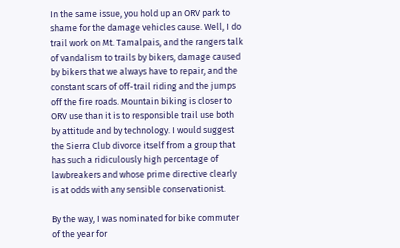In the same issue, you hold up an ORV park to shame for the damage vehicles cause. Well, I do trail work on Mt. Tamalpais, and the rangers talk of vandalism to trails by bikers, damage caused by bikers that we always have to repair, and the constant scars of off-trail riding and the jumps off the fire roads. Mountain biking is closer to ORV use than it is to responsible trail use both by attitude and by technology. I would suggest the Sierra Club divorce itself from a group that has such a ridiculously high percentage of lawbreakers and whose prime directive clearly is at odds with any sensible conservationist.

By the way, I was nominated for bike commuter of the year for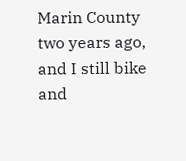Marin County two years ago, and I still bike and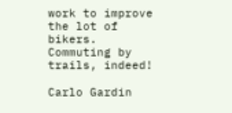work to improve the lot of bikers. Commuting by trails, indeed!

Carlo Gardin